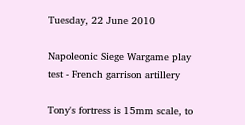Tuesday, 22 June 2010

Napoleonic Siege Wargame play test - French garrison artillery

Tony's fortress is 15mm scale, to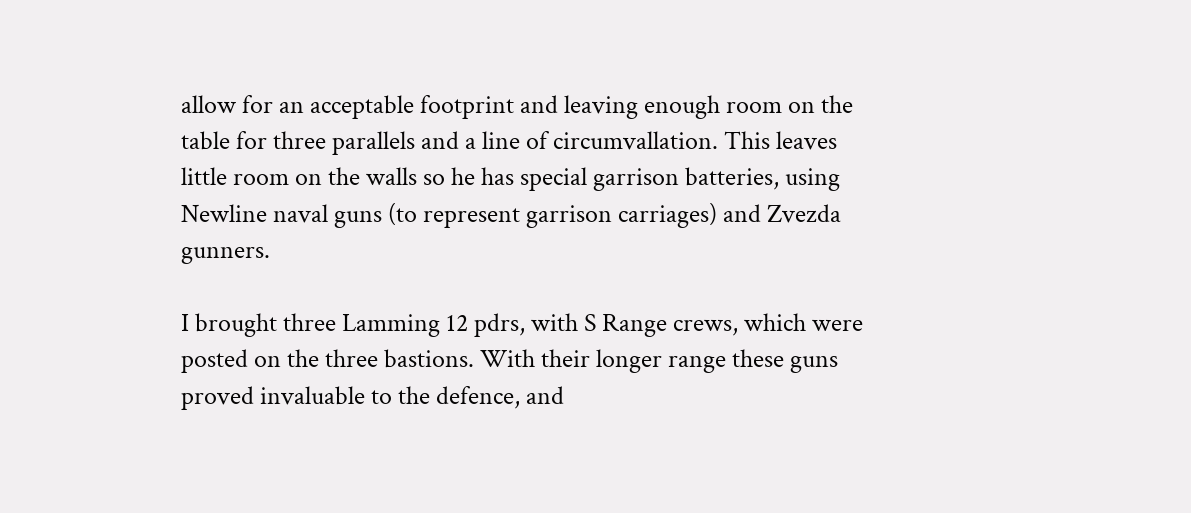allow for an acceptable footprint and leaving enough room on the table for three parallels and a line of circumvallation. This leaves little room on the walls so he has special garrison batteries, using Newline naval guns (to represent garrison carriages) and Zvezda gunners.

I brought three Lamming 12 pdrs, with S Range crews, which were posted on the three bastions. With their longer range these guns proved invaluable to the defence, and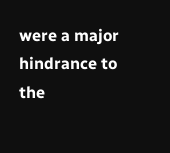were a major hindrance to the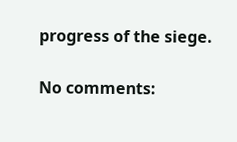progress of the siege.

No comments: